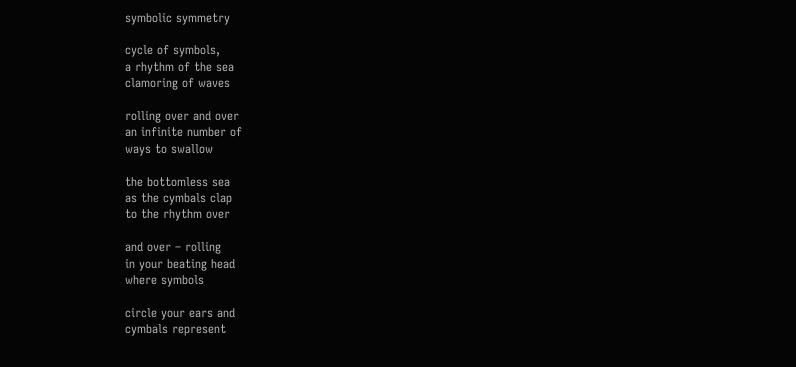symbolic symmetry

cycle of symbols,
a rhythm of the sea
clamoring of waves

rolling over and over
an infinite number of
ways to swallow

the bottomless sea
as the cymbals clap
to the rhythm over

and over – rolling
in your beating head
where symbols

circle your ears and
cymbals represent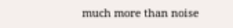much more than noise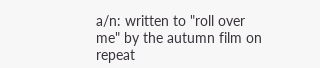a/n: written to "roll over me" by the autumn film on repeat